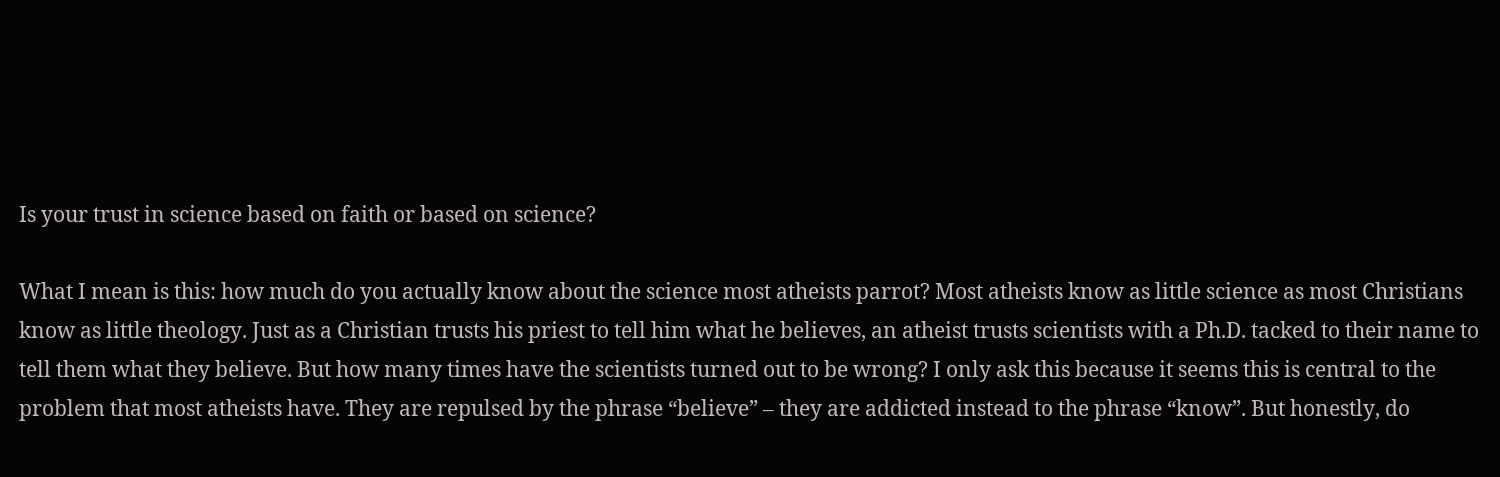Is your trust in science based on faith or based on science?

What I mean is this: how much do you actually know about the science most atheists parrot? Most atheists know as little science as most Christians know as little theology. Just as a Christian trusts his priest to tell him what he believes, an atheist trusts scientists with a Ph.D. tacked to their name to tell them what they believe. But how many times have the scientists turned out to be wrong? I only ask this because it seems this is central to the problem that most atheists have. They are repulsed by the phrase “believe” – they are addicted instead to the phrase “know”. But honestly, do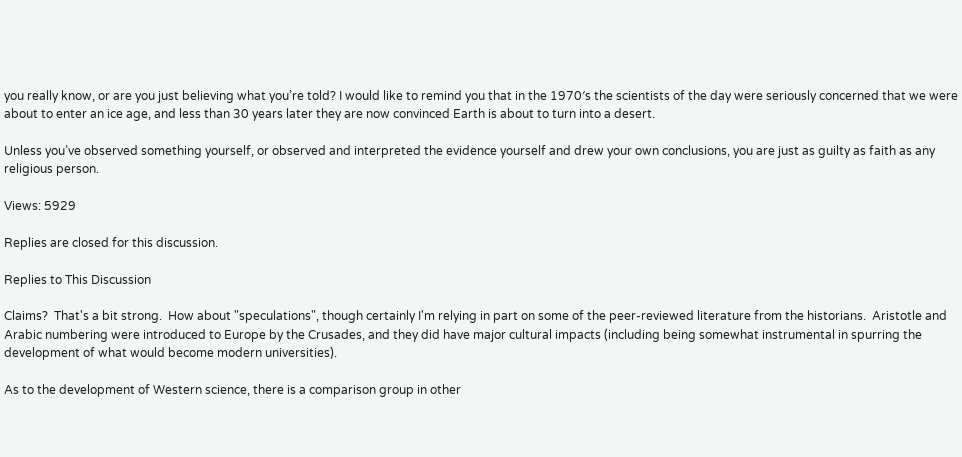you really know, or are you just believing what you’re told? I would like to remind you that in the 1970′s the scientists of the day were seriously concerned that we were about to enter an ice age, and less than 30 years later they are now convinced Earth is about to turn into a desert.

Unless you’ve observed something yourself, or observed and interpreted the evidence yourself and drew your own conclusions, you are just as guilty as faith as any religious person.

Views: 5929

Replies are closed for this discussion.

Replies to This Discussion

Claims?  That's a bit strong.  How about "speculations", though certainly I'm relying in part on some of the peer-reviewed literature from the historians.  Aristotle and Arabic numbering were introduced to Europe by the Crusades, and they did have major cultural impacts (including being somewhat instrumental in spurring the development of what would become modern universities).

As to the development of Western science, there is a comparison group in other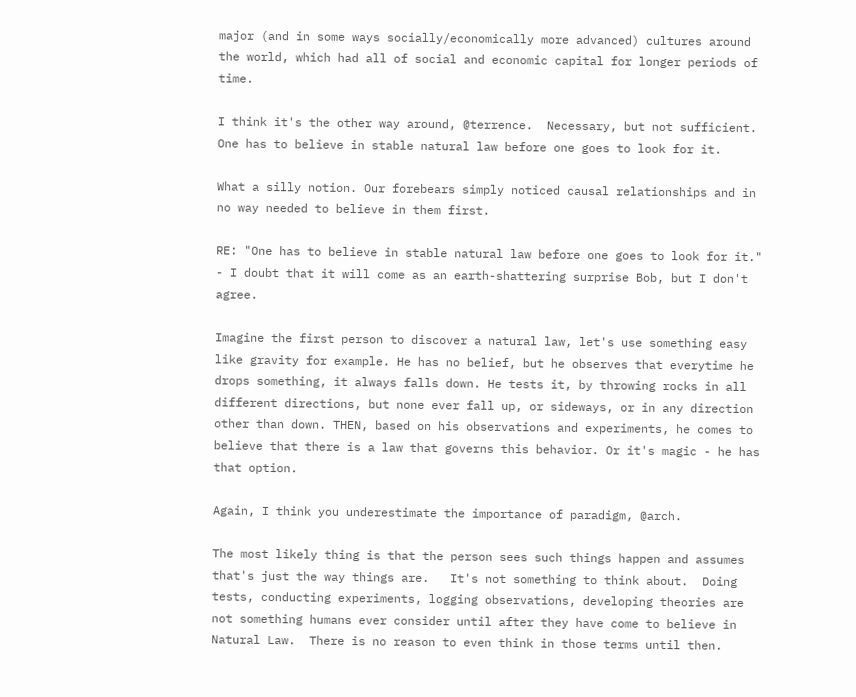major (and in some ways socially/economically more advanced) cultures around the world, which had all of social and economic capital for longer periods of time.

I think it's the other way around, @terrence.  Necessary, but not sufficient.  One has to believe in stable natural law before one goes to look for it.

What a silly notion. Our forebears simply noticed causal relationships and in no way needed to believe in them first.

RE: "One has to believe in stable natural law before one goes to look for it." - I doubt that it will come as an earth-shattering surprise Bob, but I don't agree.

Imagine the first person to discover a natural law, let's use something easy like gravity for example. He has no belief, but he observes that everytime he drops something, it always falls down. He tests it, by throwing rocks in all different directions, but none ever fall up, or sideways, or in any direction other than down. THEN, based on his observations and experiments, he comes to believe that there is a law that governs this behavior. Or it's magic - he has that option.

Again, I think you underestimate the importance of paradigm, @arch.

The most likely thing is that the person sees such things happen and assumes that's just the way things are.   It's not something to think about.  Doing tests, conducting experiments, logging observations, developing theories are not something humans ever consider until after they have come to believe in Natural Law.  There is no reason to even think in those terms until then.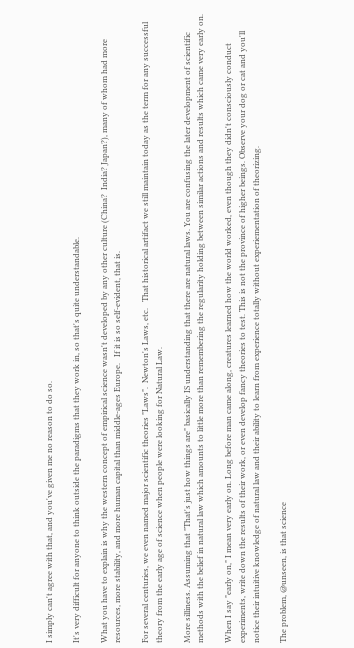I simply can't agree with that, and you've given me no reason to do so.

It's very difficult for anyone to think outside the paradigms that they work in, so that's quite understandable.

What you have to explain is why the western concept of empirical science wasn't developed by any other culture (China?  India? Japan?), many of whom had more resources, more stability, and more human capital than middle-ages Europe.   If it is so self-evident, that is.

For several centuries, we even named major scientific theories "Laws".  Newton's Laws, etc.   That historical artifact we still maintain today as the term for any successful theory from the early age of science when people were looking for Natural Law.

More silliness. Assuming that "That's just how things are" basically IS understanding that there are natural laws. You are confusing the later development of scientific methods with the belief in natural law which amounts to little more than remembering the regularity holding between similar actions and results which came very early on.

When I say "early on," I mean very early on. Long before man came along, creatures learned how the world worked, even though they didn't consciously conduct experiments, write down the results of their work, or even develop fancy theories to test. This is not the province of higher beings. Observe your dog or cat and you'll notice their intuitive knowledge of natural law and their ability to learn from experience totally without experiementation of theorizing.

The problem, @unseen, is that science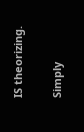IS theorizing.

Simply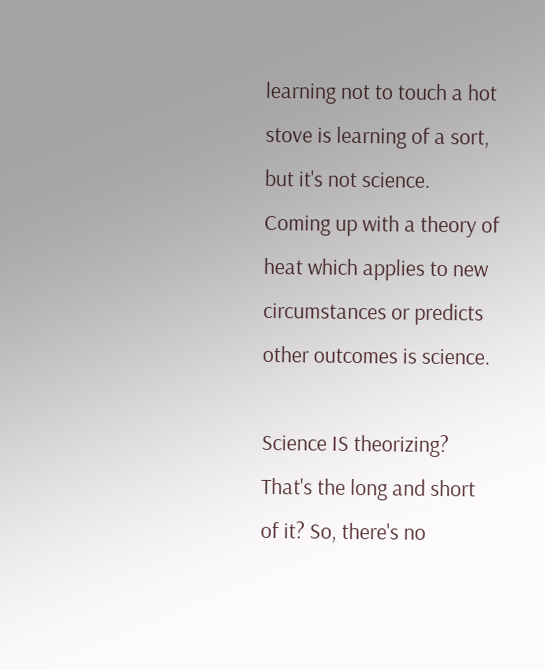learning not to touch a hot stove is learning of a sort, but it's not science.  Coming up with a theory of heat which applies to new circumstances or predicts other outcomes is science.

Science IS theorizing? That's the long and short of it? So, there's no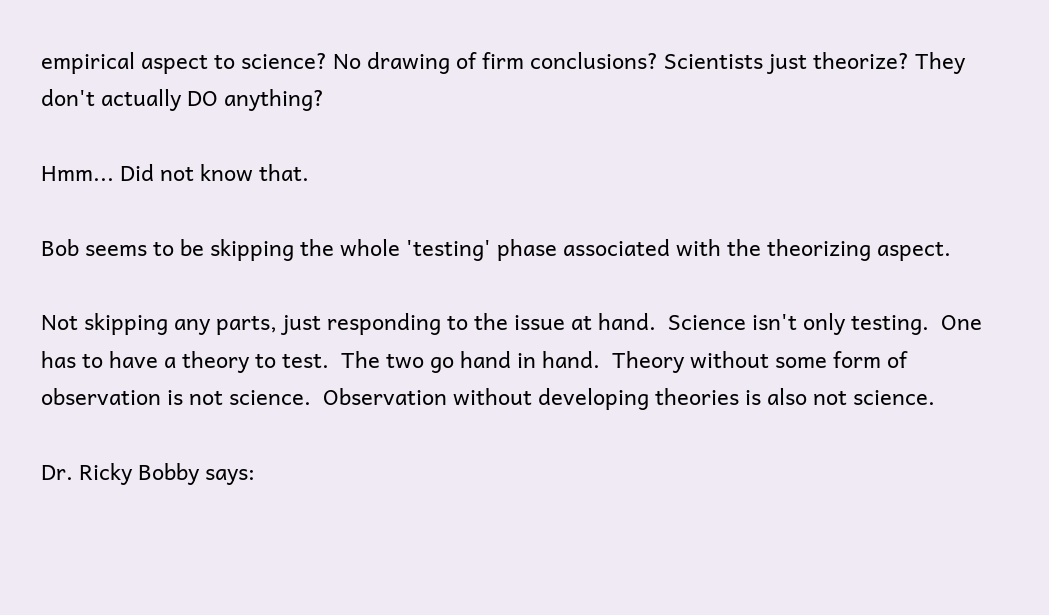empirical aspect to science? No drawing of firm conclusions? Scientists just theorize? They don't actually DO anything?

Hmm... Did not know that.

Bob seems to be skipping the whole 'testing' phase associated with the theorizing aspect.

Not skipping any parts, just responding to the issue at hand.  Science isn't only testing.  One has to have a theory to test.  The two go hand in hand.  Theory without some form of observation is not science.  Observation without developing theories is also not science.

Dr. Ricky Bobby says: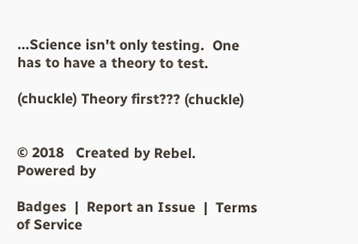...Science isn't only testing.  One has to have a theory to test.

(chuckle) Theory first??? (chuckle)


© 2018   Created by Rebel.   Powered by

Badges  |  Report an Issue  |  Terms of Service